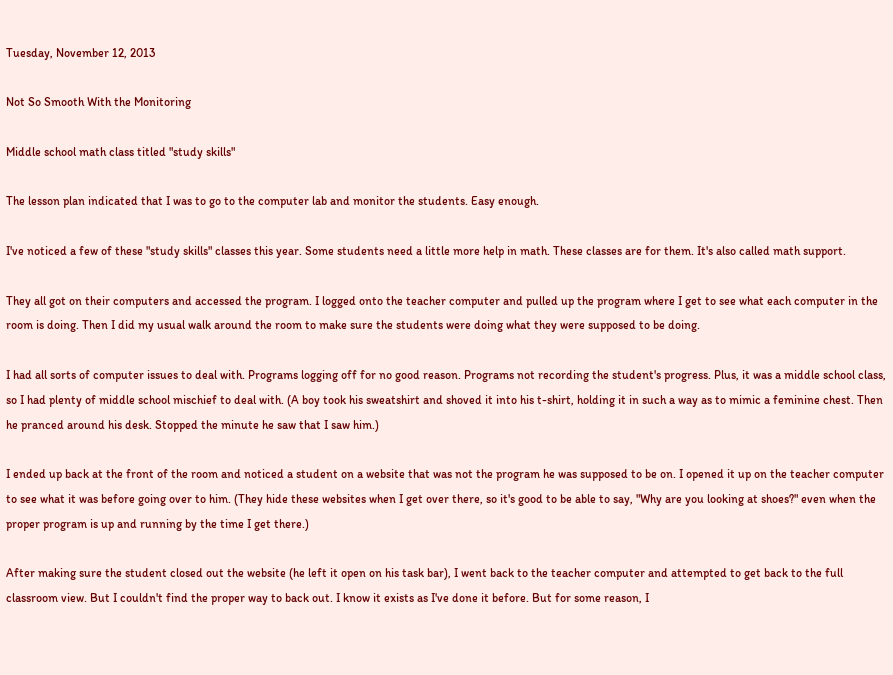Tuesday, November 12, 2013

Not So Smooth With the Monitoring

Middle school math class titled "study skills"

The lesson plan indicated that I was to go to the computer lab and monitor the students. Easy enough.

I've noticed a few of these "study skills" classes this year. Some students need a little more help in math. These classes are for them. It's also called math support.

They all got on their computers and accessed the program. I logged onto the teacher computer and pulled up the program where I get to see what each computer in the room is doing. Then I did my usual walk around the room to make sure the students were doing what they were supposed to be doing.

I had all sorts of computer issues to deal with. Programs logging off for no good reason. Programs not recording the student's progress. Plus, it was a middle school class, so I had plenty of middle school mischief to deal with. (A boy took his sweatshirt and shoved it into his t-shirt, holding it in such a way as to mimic a feminine chest. Then he pranced around his desk. Stopped the minute he saw that I saw him.)

I ended up back at the front of the room and noticed a student on a website that was not the program he was supposed to be on. I opened it up on the teacher computer to see what it was before going over to him. (They hide these websites when I get over there, so it's good to be able to say, "Why are you looking at shoes?" even when the proper program is up and running by the time I get there.)

After making sure the student closed out the website (he left it open on his task bar), I went back to the teacher computer and attempted to get back to the full classroom view. But I couldn't find the proper way to back out. I know it exists as I've done it before. But for some reason, I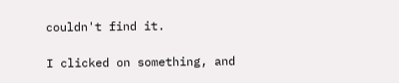couldn't find it.

I clicked on something, and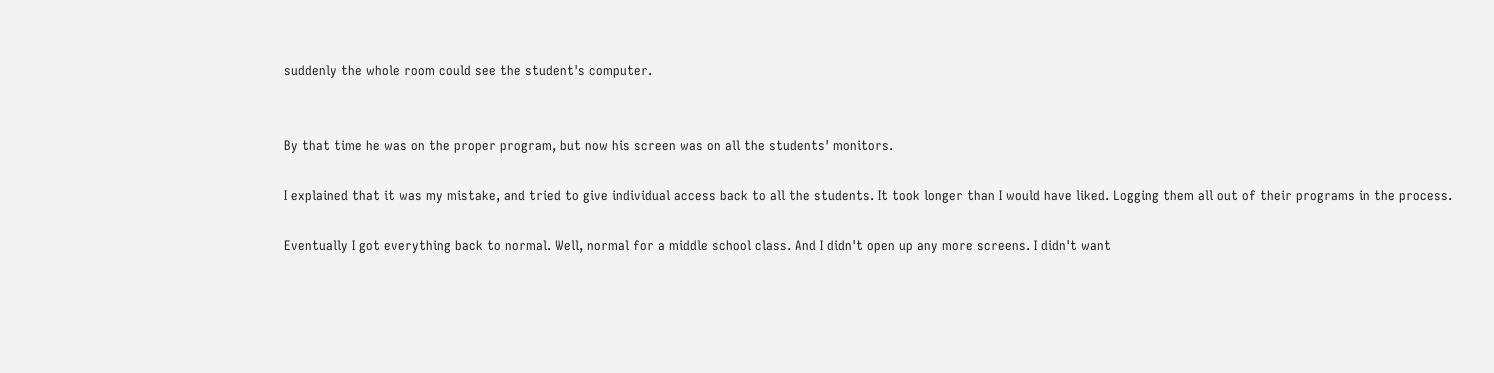suddenly the whole room could see the student's computer.


By that time he was on the proper program, but now his screen was on all the students' monitors.

I explained that it was my mistake, and tried to give individual access back to all the students. It took longer than I would have liked. Logging them all out of their programs in the process.

Eventually I got everything back to normal. Well, normal for a middle school class. And I didn't open up any more screens. I didn't want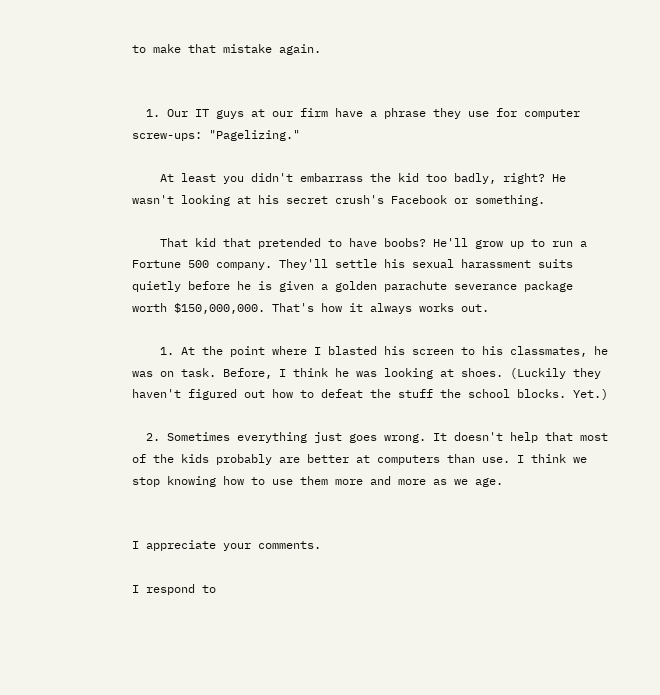to make that mistake again.


  1. Our IT guys at our firm have a phrase they use for computer screw-ups: "Pagelizing."

    At least you didn't embarrass the kid too badly, right? He wasn't looking at his secret crush's Facebook or something.

    That kid that pretended to have boobs? He'll grow up to run a Fortune 500 company. They'll settle his sexual harassment suits quietly before he is given a golden parachute severance package worth $150,000,000. That's how it always works out.

    1. At the point where I blasted his screen to his classmates, he was on task. Before, I think he was looking at shoes. (Luckily they haven't figured out how to defeat the stuff the school blocks. Yet.)

  2. Sometimes everything just goes wrong. It doesn't help that most of the kids probably are better at computers than use. I think we stop knowing how to use them more and more as we age.


I appreciate your comments.

I respond to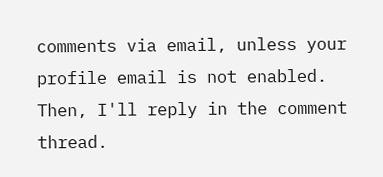comments via email, unless your profile email is not enabled. Then, I'll reply in the comment thread.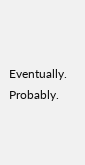Eventually. Probably.